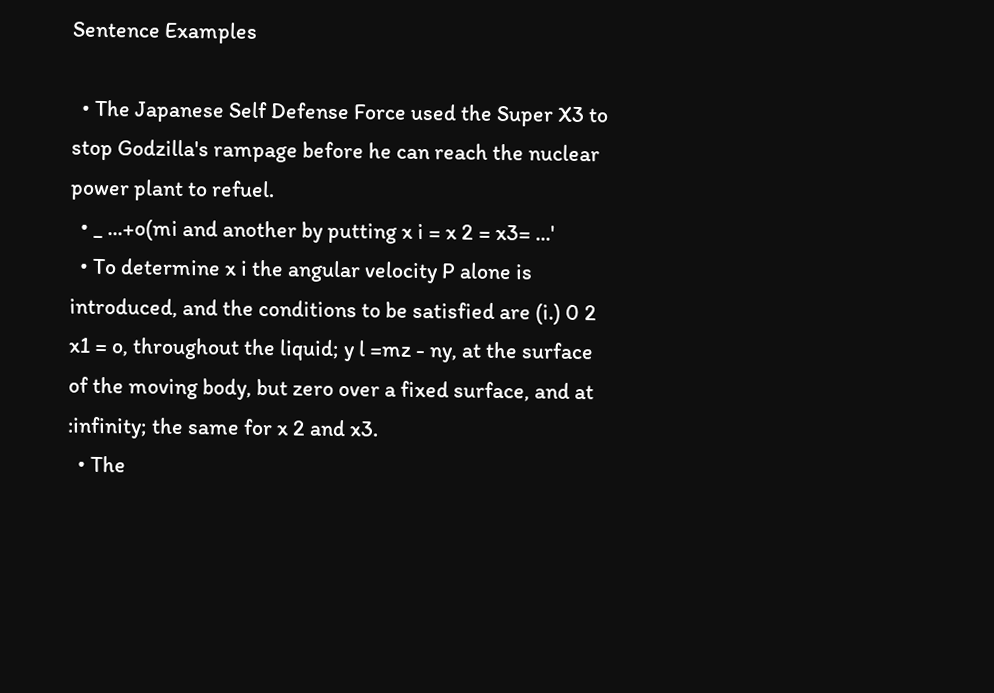Sentence Examples

  • The Japanese Self Defense Force used the Super X3 to stop Godzilla's rampage before he can reach the nuclear power plant to refuel.
  • _ ...+o(mi and another by putting x i = x 2 = x3= ...'
  • To determine x i the angular velocity P alone is introduced, and the conditions to be satisfied are (i.) 0 2 x1 = o, throughout the liquid; y l =mz - ny, at the surface of the moving body, but zero over a fixed surface, and at :infinity; the same for x 2 and x3.
  • The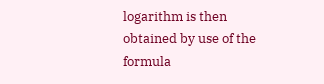logarithm is then obtained by use of the formula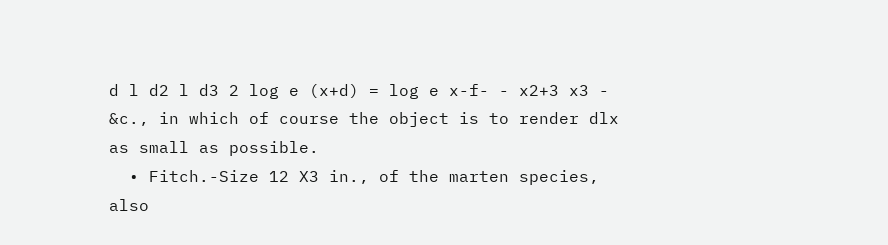d l d2 l d3 2 log e (x+d) = log e x-f- - x2+3 x3 - &c., in which of course the object is to render dlx as small as possible.
  • Fitch.-Size 12 X3 in., of the marten species, also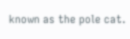known as the pole cat.